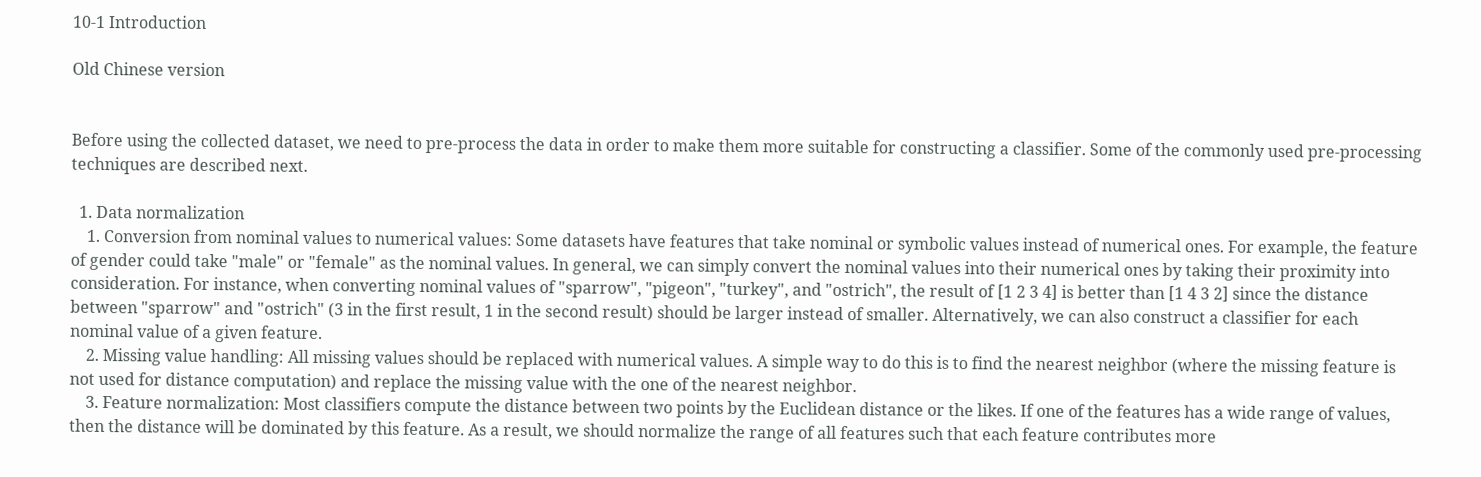10-1 Introduction

Old Chinese version


Before using the collected dataset, we need to pre-process the data in order to make them more suitable for constructing a classifier. Some of the commonly used pre-processing techniques are described next.

  1. Data normalization
    1. Conversion from nominal values to numerical values: Some datasets have features that take nominal or symbolic values instead of numerical ones. For example, the feature of gender could take "male" or "female" as the nominal values. In general, we can simply convert the nominal values into their numerical ones by taking their proximity into consideration. For instance, when converting nominal values of "sparrow", "pigeon", "turkey", and "ostrich", the result of [1 2 3 4] is better than [1 4 3 2] since the distance between "sparrow" and "ostrich" (3 in the first result, 1 in the second result) should be larger instead of smaller. Alternatively, we can also construct a classifier for each nominal value of a given feature.
    2. Missing value handling: All missing values should be replaced with numerical values. A simple way to do this is to find the nearest neighbor (where the missing feature is not used for distance computation) and replace the missing value with the one of the nearest neighbor.
    3. Feature normalization: Most classifiers compute the distance between two points by the Euclidean distance or the likes. If one of the features has a wide range of values, then the distance will be dominated by this feature. As a result, we should normalize the range of all features such that each feature contributes more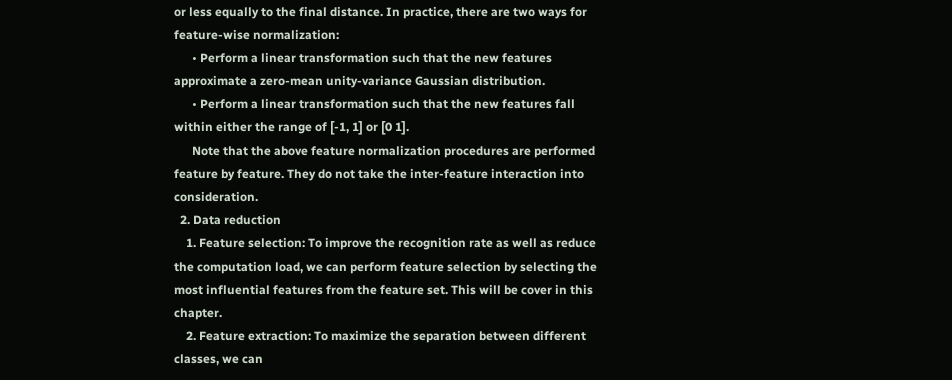or less equally to the final distance. In practice, there are two ways for feature-wise normalization:
      • Perform a linear transformation such that the new features approximate a zero-mean unity-variance Gaussian distribution.
      • Perform a linear transformation such that the new features fall within either the range of [-1, 1] or [0 1].
      Note that the above feature normalization procedures are performed feature by feature. They do not take the inter-feature interaction into consideration.
  2. Data reduction
    1. Feature selection: To improve the recognition rate as well as reduce the computation load, we can perform feature selection by selecting the most influential features from the feature set. This will be cover in this chapter.
    2. Feature extraction: To maximize the separation between different classes, we can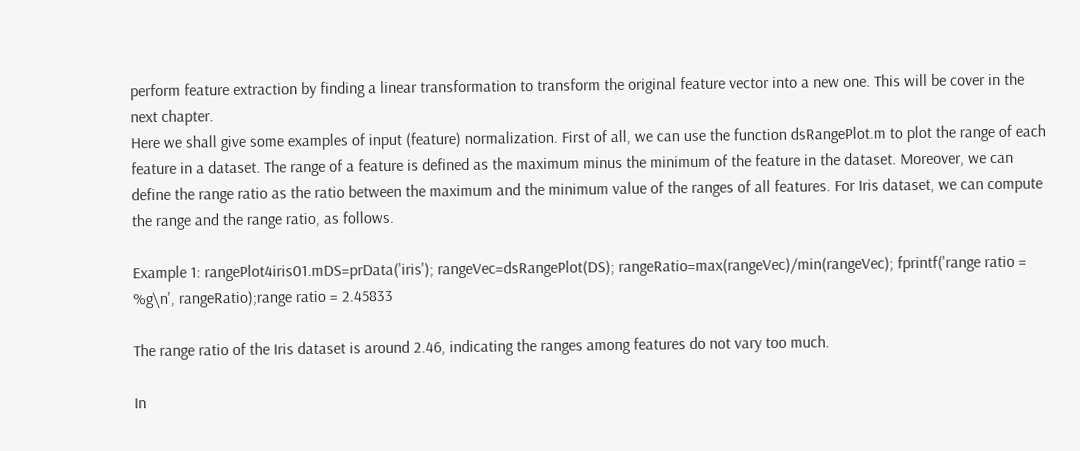perform feature extraction by finding a linear transformation to transform the original feature vector into a new one. This will be cover in the next chapter.
Here we shall give some examples of input (feature) normalization. First of all, we can use the function dsRangePlot.m to plot the range of each feature in a dataset. The range of a feature is defined as the maximum minus the minimum of the feature in the dataset. Moreover, we can define the range ratio as the ratio between the maximum and the minimum value of the ranges of all features. For Iris dataset, we can compute the range and the range ratio, as follows.

Example 1: rangePlot4iris01.mDS=prData('iris'); rangeVec=dsRangePlot(DS); rangeRatio=max(rangeVec)/min(rangeVec); fprintf('range ratio = %g\n', rangeRatio);range ratio = 2.45833

The range ratio of the Iris dataset is around 2.46, indicating the ranges among features do not vary too much.

In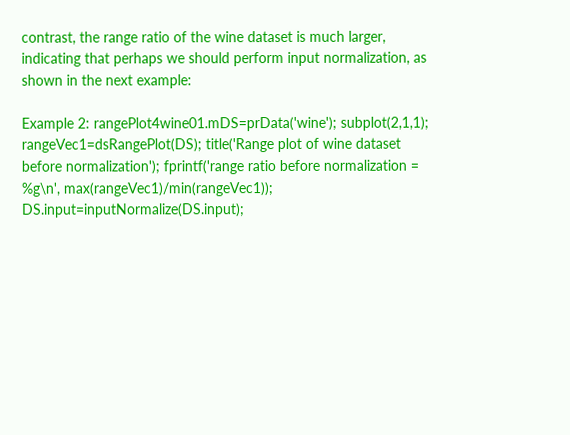contrast, the range ratio of the wine dataset is much larger, indicating that perhaps we should perform input normalization, as shown in the next example:

Example 2: rangePlot4wine01.mDS=prData('wine'); subplot(2,1,1); rangeVec1=dsRangePlot(DS); title('Range plot of wine dataset before normalization'); fprintf('range ratio before normalization = %g\n', max(rangeVec1)/min(rangeVec1)); DS.input=inputNormalize(DS.input);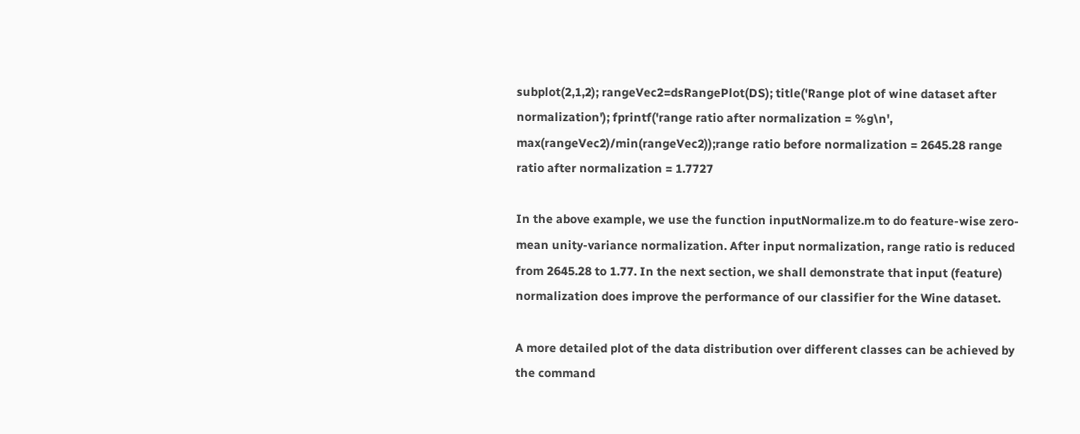subplot(2,1,2); rangeVec2=dsRangePlot(DS); title('Range plot of wine dataset after normalization'); fprintf('range ratio after normalization = %g\n', max(rangeVec2)/min(rangeVec2));range ratio before normalization = 2645.28 range ratio after normalization = 1.7727

In the above example, we use the function inputNormalize.m to do feature-wise zero-mean unity-variance normalization. After input normalization, range ratio is reduced from 2645.28 to 1.77. In the next section, we shall demonstrate that input (feature) normalization does improve the performance of our classifier for the Wine dataset.

A more detailed plot of the data distribution over different classes can be achieved by the command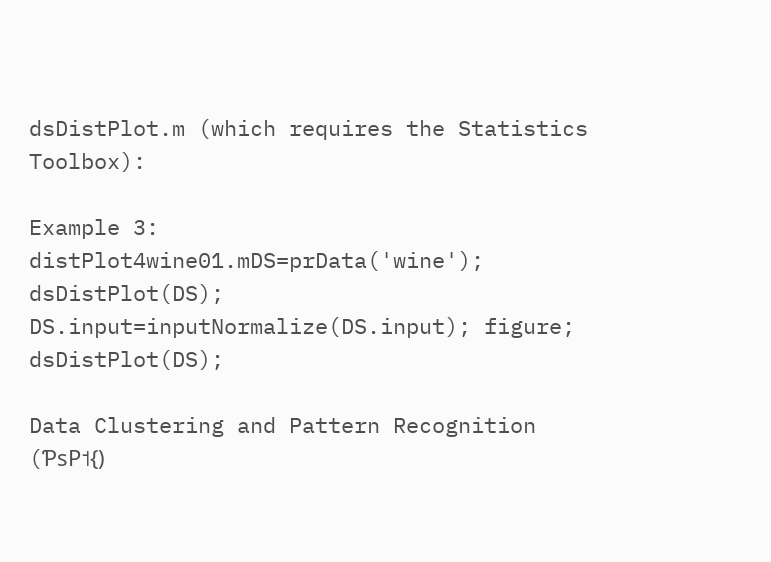dsDistPlot.m (which requires the Statistics Toolbox):

Example 3: distPlot4wine01.mDS=prData('wine'); dsDistPlot(DS); DS.input=inputNormalize(DS.input); figure; dsDistPlot(DS);

Data Clustering and Pattern Recognition (ƤsP˦{)